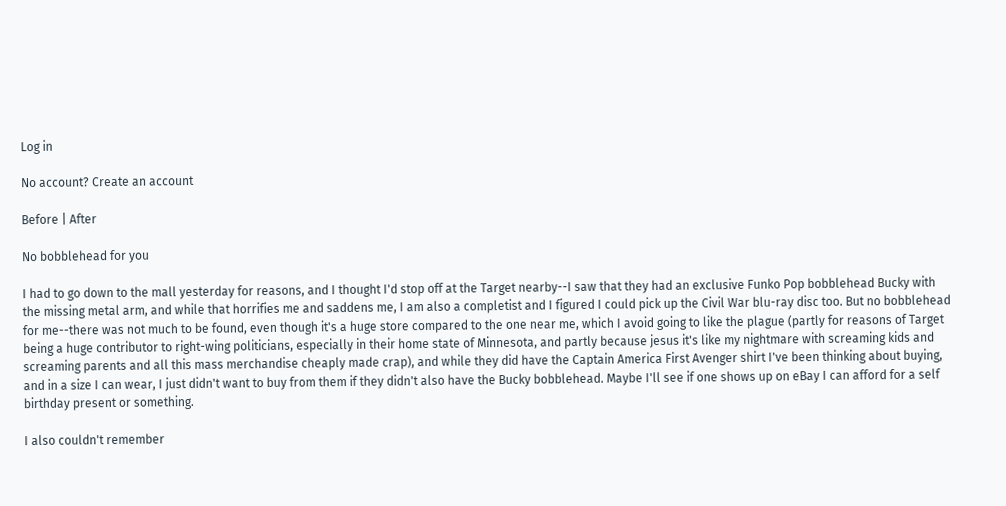Log in

No account? Create an account

Before | After

No bobblehead for you

I had to go down to the mall yesterday for reasons, and I thought I'd stop off at the Target nearby--I saw that they had an exclusive Funko Pop bobblehead Bucky with the missing metal arm, and while that horrifies me and saddens me, I am also a completist and I figured I could pick up the Civil War blu-ray disc too. But no bobblehead for me--there was not much to be found, even though it's a huge store compared to the one near me, which I avoid going to like the plague (partly for reasons of Target being a huge contributor to right-wing politicians, especially in their home state of Minnesota, and partly because jesus it's like my nightmare with screaming kids and screaming parents and all this mass merchandise cheaply made crap), and while they did have the Captain America First Avenger shirt I've been thinking about buying, and in a size I can wear, I just didn't want to buy from them if they didn't also have the Bucky bobblehead. Maybe I'll see if one shows up on eBay I can afford for a self birthday present or something.

I also couldn't remember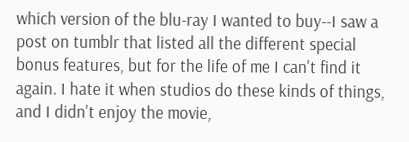which version of the blu-ray I wanted to buy--I saw a post on tumblr that listed all the different special bonus features, but for the life of me I can't find it again. I hate it when studios do these kinds of things, and I didn't enjoy the movie,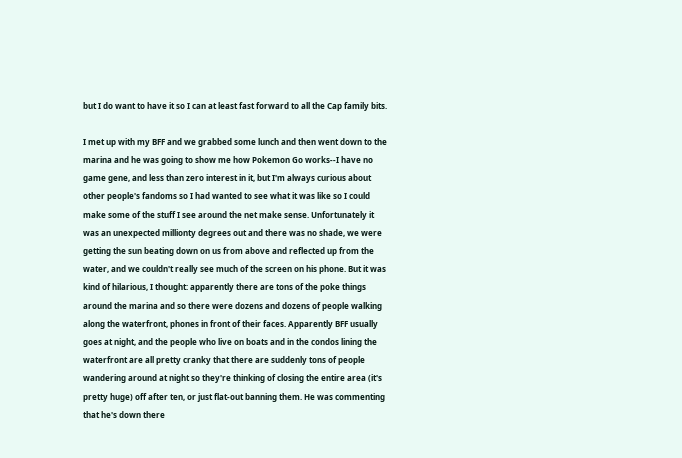but I do want to have it so I can at least fast forward to all the Cap family bits.

I met up with my BFF and we grabbed some lunch and then went down to the marina and he was going to show me how Pokemon Go works--I have no game gene, and less than zero interest in it, but I'm always curious about other people's fandoms so I had wanted to see what it was like so I could make some of the stuff I see around the net make sense. Unfortunately it was an unexpected millionty degrees out and there was no shade, we were getting the sun beating down on us from above and reflected up from the water, and we couldn't really see much of the screen on his phone. But it was kind of hilarious, I thought: apparently there are tons of the poke things around the marina and so there were dozens and dozens of people walking along the waterfront, phones in front of their faces. Apparently BFF usually goes at night, and the people who live on boats and in the condos lining the waterfront are all pretty cranky that there are suddenly tons of people wandering around at night so they're thinking of closing the entire area (it's pretty huge) off after ten, or just flat-out banning them. He was commenting that he's down there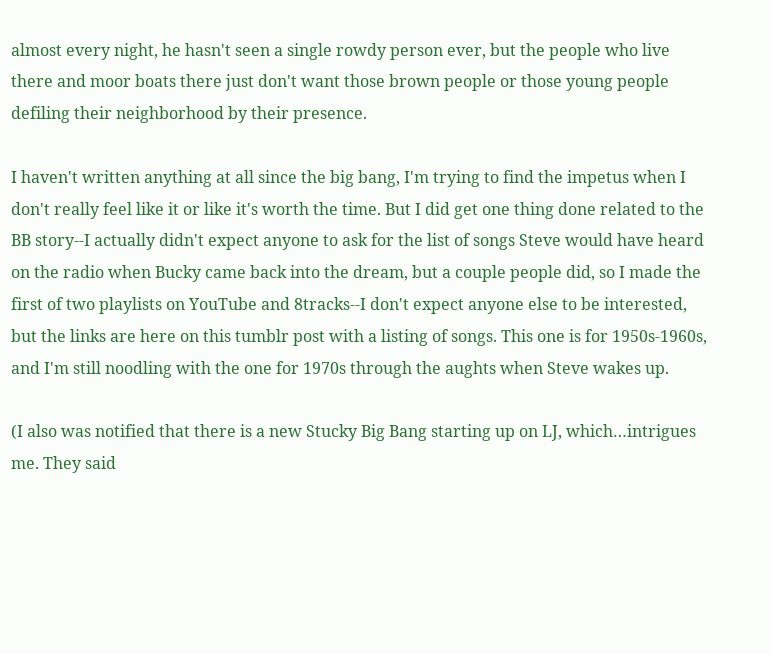almost every night, he hasn't seen a single rowdy person ever, but the people who live there and moor boats there just don't want those brown people or those young people defiling their neighborhood by their presence.

I haven't written anything at all since the big bang, I'm trying to find the impetus when I don't really feel like it or like it's worth the time. But I did get one thing done related to the BB story--I actually didn't expect anyone to ask for the list of songs Steve would have heard on the radio when Bucky came back into the dream, but a couple people did, so I made the first of two playlists on YouTube and 8tracks--I don't expect anyone else to be interested, but the links are here on this tumblr post with a listing of songs. This one is for 1950s-1960s, and I'm still noodling with the one for 1970s through the aughts when Steve wakes up.

(I also was notified that there is a new Stucky Big Bang starting up on LJ, which…intrigues me. They said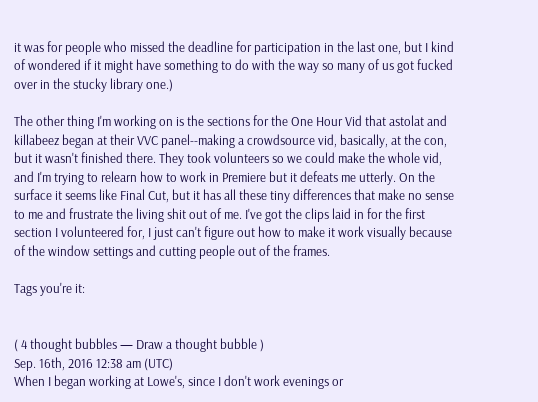it was for people who missed the deadline for participation in the last one, but I kind of wondered if it might have something to do with the way so many of us got fucked over in the stucky library one.)

The other thing I'm working on is the sections for the One Hour Vid that astolat and killabeez began at their VVC panel--making a crowdsource vid, basically, at the con, but it wasn't finished there. They took volunteers so we could make the whole vid, and I'm trying to relearn how to work in Premiere but it defeats me utterly. On the surface it seems like Final Cut, but it has all these tiny differences that make no sense to me and frustrate the living shit out of me. I've got the clips laid in for the first section I volunteered for, I just can't figure out how to make it work visually because of the window settings and cutting people out of the frames.

Tags you're it:


( 4 thought bubbles — Draw a thought bubble )
Sep. 16th, 2016 12:38 am (UTC)
When I began working at Lowe's, since I don't work evenings or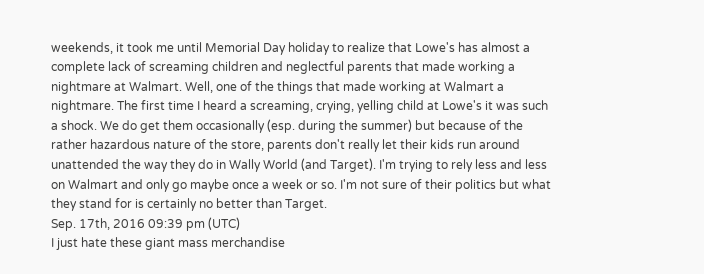weekends, it took me until Memorial Day holiday to realize that Lowe's has almost a complete lack of screaming children and neglectful parents that made working a nightmare at Walmart. Well, one of the things that made working at Walmart a nightmare. The first time I heard a screaming, crying, yelling child at Lowe's it was such a shock. We do get them occasionally (esp. during the summer) but because of the rather hazardous nature of the store, parents don't really let their kids run around unattended the way they do in Wally World (and Target). I'm trying to rely less and less on Walmart and only go maybe once a week or so. I'm not sure of their politics but what they stand for is certainly no better than Target.
Sep. 17th, 2016 09:39 pm (UTC)
I just hate these giant mass merchandise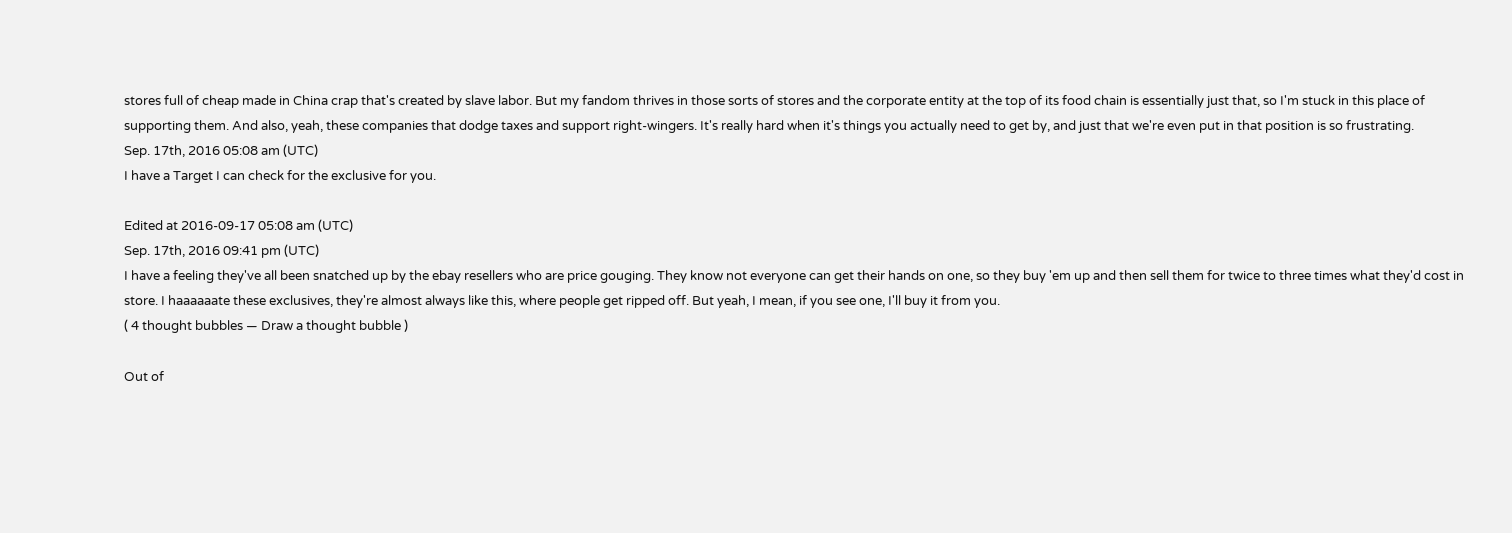stores full of cheap made in China crap that's created by slave labor. But my fandom thrives in those sorts of stores and the corporate entity at the top of its food chain is essentially just that, so I'm stuck in this place of supporting them. And also, yeah, these companies that dodge taxes and support right-wingers. It's really hard when it's things you actually need to get by, and just that we're even put in that position is so frustrating.
Sep. 17th, 2016 05:08 am (UTC)
I have a Target I can check for the exclusive for you.

Edited at 2016-09-17 05:08 am (UTC)
Sep. 17th, 2016 09:41 pm (UTC)
I have a feeling they've all been snatched up by the ebay resellers who are price gouging. They know not everyone can get their hands on one, so they buy 'em up and then sell them for twice to three times what they'd cost in store. I haaaaaate these exclusives, they're almost always like this, where people get ripped off. But yeah, I mean, if you see one, I'll buy it from you.
( 4 thought bubbles — Draw a thought bubble )

Out of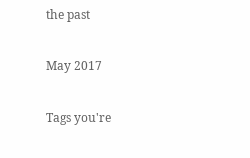the past

May 2017

Tags you're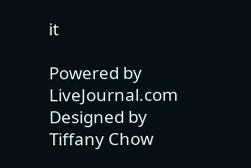it

Powered by LiveJournal.com
Designed by Tiffany Chow